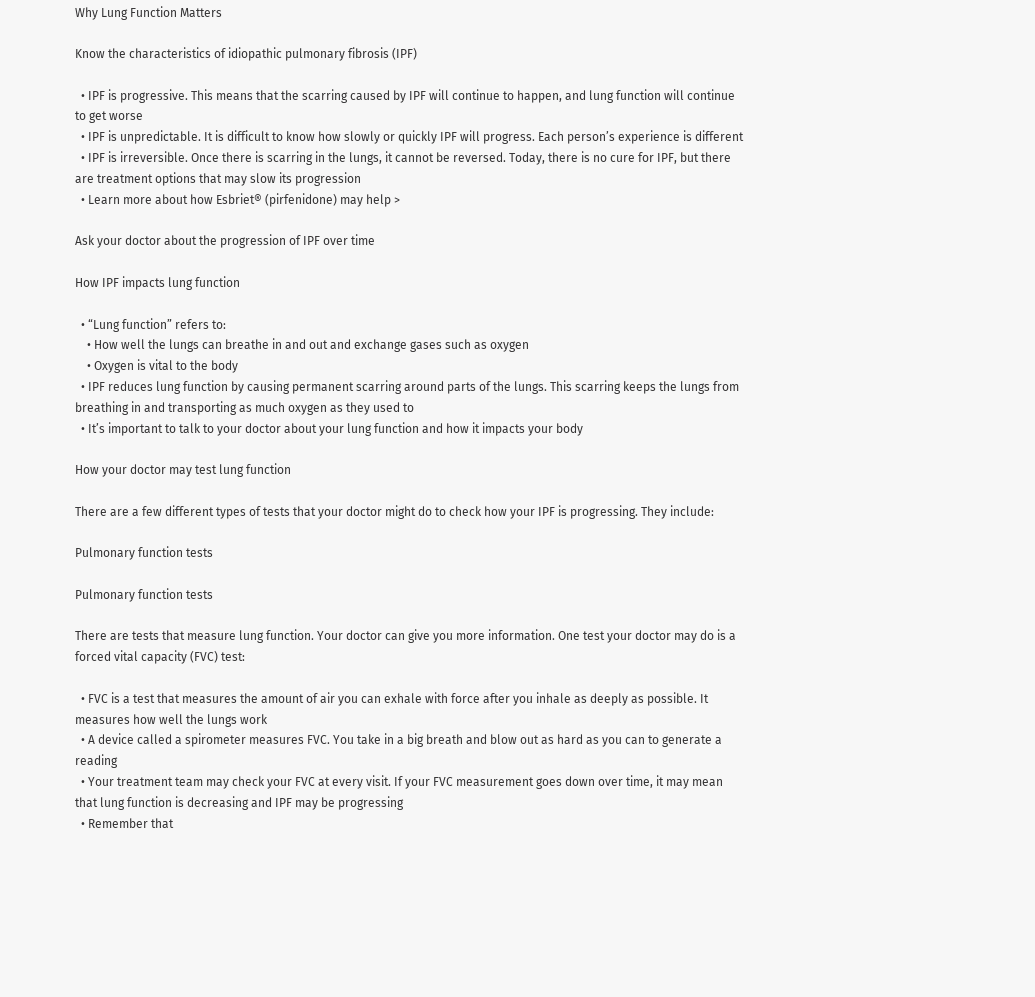Why Lung Function Matters

Know the characteristics of idiopathic pulmonary fibrosis (IPF)

  • IPF is progressive. This means that the scarring caused by IPF will continue to happen, and lung function will continue to get worse
  • IPF is unpredictable. It is difficult to know how slowly or quickly IPF will progress. Each person’s experience is different
  • IPF is irreversible. Once there is scarring in the lungs, it cannot be reversed. Today, there is no cure for IPF, but there are treatment options that may slow its progression
  • Learn more about how Esbriet® (pirfenidone) may help >

Ask your doctor about the progression of IPF over time

How IPF impacts lung function

  • “Lung function” refers to:
    • How well the lungs can breathe in and out and exchange gases such as oxygen
    • Oxygen is vital to the body
  • IPF reduces lung function by causing permanent scarring around parts of the lungs. This scarring keeps the lungs from breathing in and transporting as much oxygen as they used to
  • It’s important to talk to your doctor about your lung function and how it impacts your body

How your doctor may test lung function

There are a few different types of tests that your doctor might do to check how your IPF is progressing. They include:

Pulmonary function tests

Pulmonary function tests

There are tests that measure lung function. Your doctor can give you more information. One test your doctor may do is a forced vital capacity (FVC) test:

  • FVC is a test that measures the amount of air you can exhale with force after you inhale as deeply as possible. It measures how well the lungs work
  • A device called a spirometer measures FVC. You take in a big breath and blow out as hard as you can to generate a reading
  • Your treatment team may check your FVC at every visit. If your FVC measurement goes down over time, it may mean that lung function is decreasing and IPF may be progressing
  • Remember that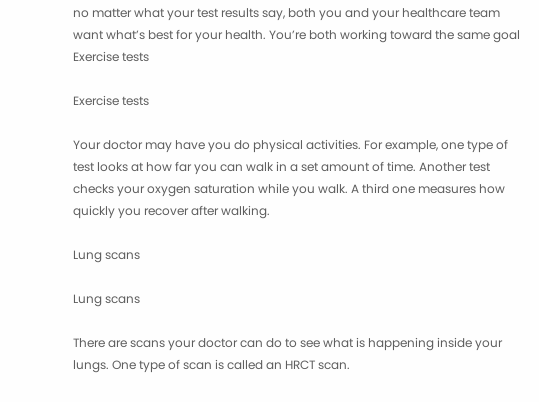no matter what your test results say, both you and your healthcare team want what’s best for your health. You’re both working toward the same goal
Exercise tests

Exercise tests

Your doctor may have you do physical activities. For example, one type of test looks at how far you can walk in a set amount of time. Another test checks your oxygen saturation while you walk. A third one measures how quickly you recover after walking.

Lung scans

Lung scans

There are scans your doctor can do to see what is happening inside your lungs. One type of scan is called an HRCT scan.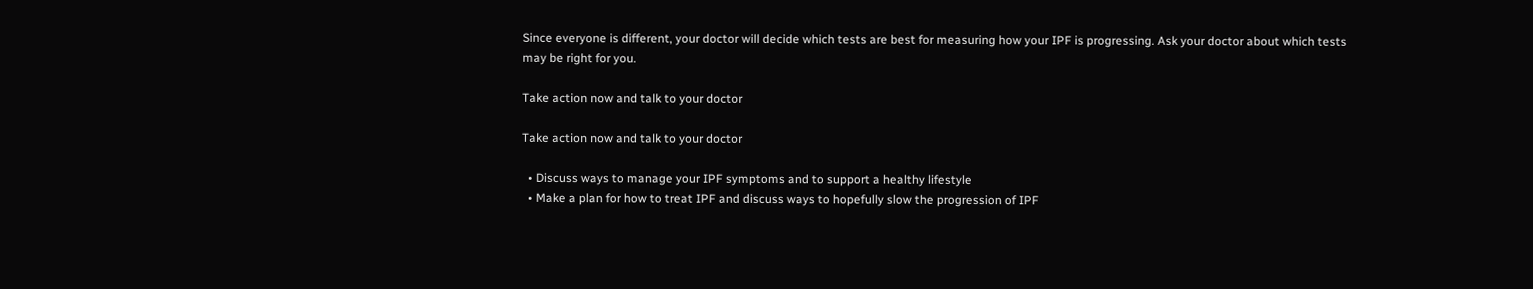Since everyone is different, your doctor will decide which tests are best for measuring how your IPF is progressing. Ask your doctor about which tests may be right for you.

Take action now and talk to your doctor

Take action now and talk to your doctor

  • Discuss ways to manage your IPF symptoms and to support a healthy lifestyle
  • Make a plan for how to treat IPF and discuss ways to hopefully slow the progression of IPF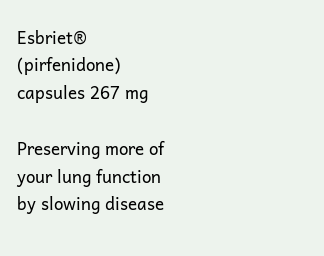Esbriet® (pirfenidone) capsules 267 mg

Preserving more of your lung function by slowing disease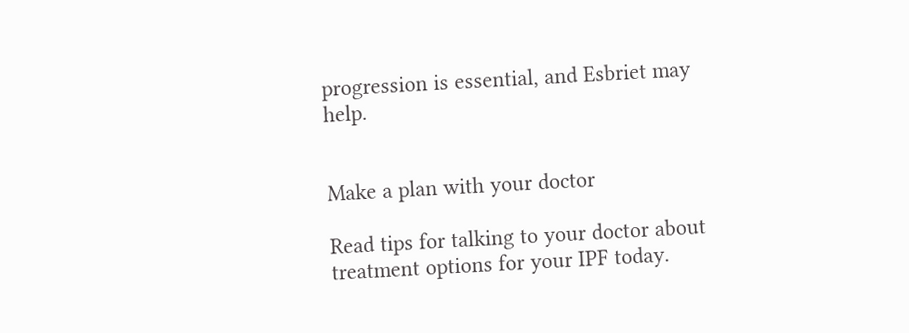progression is essential, and Esbriet may help.


Make a plan with your doctor

Read tips for talking to your doctor about treatment options for your IPF today.